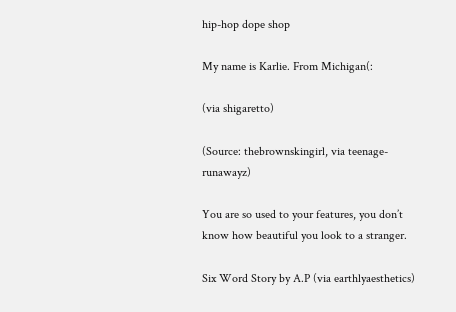hip-hop dope shop

My name is Karlie. From Michigan(:

(via shigaretto)

(Source: thebrownskingirl, via teenage-runawayz)

You are so used to your features, you don’t know how beautiful you look to a stranger.

Six Word Story by A.P (via earthlyaesthetics)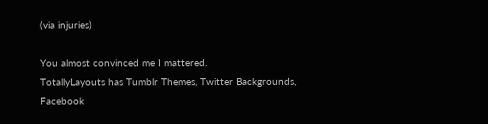(via injuries)

You almost convinced me I mattered.
TotallyLayouts has Tumblr Themes, Twitter Backgrounds, Facebook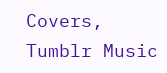Covers, Tumblr Music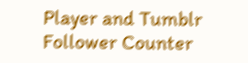Player and Tumblr Follower Counter